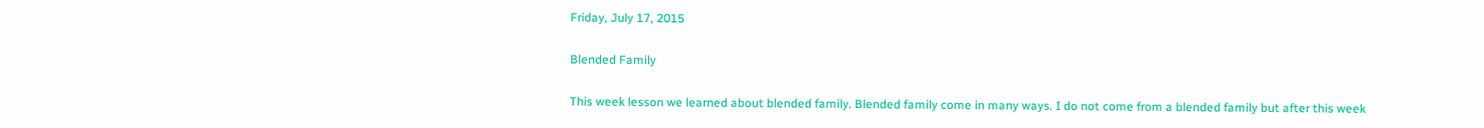Friday, July 17, 2015

Blended Family

This week lesson we learned about blended family. Blended family come in many ways. I do not come from a blended family but after this week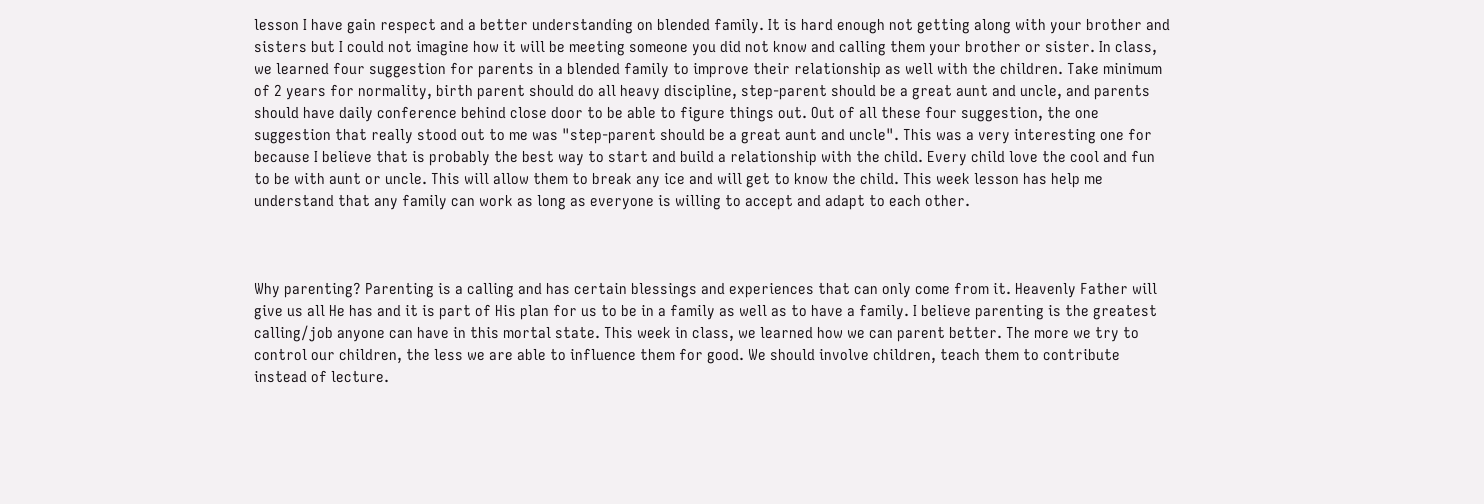lesson I have gain respect and a better understanding on blended family. It is hard enough not getting along with your brother and sisters but I could not imagine how it will be meeting someone you did not know and calling them your brother or sister. In class, we learned four suggestion for parents in a blended family to improve their relationship as well with the children. Take minimum of 2 years for normality, birth parent should do all heavy discipline, step-parent should be a great aunt and uncle, and parents should have daily conference behind close door to be able to figure things out. Out of all these four suggestion, the one suggestion that really stood out to me was "step-parent should be a great aunt and uncle". This was a very interesting one for because I believe that is probably the best way to start and build a relationship with the child. Every child love the cool and fun to be with aunt or uncle. This will allow them to break any ice and will get to know the child. This week lesson has help me understand that any family can work as long as everyone is willing to accept and adapt to each other.



Why parenting? Parenting is a calling and has certain blessings and experiences that can only come from it. Heavenly Father will give us all He has and it is part of His plan for us to be in a family as well as to have a family. I believe parenting is the greatest calling/job anyone can have in this mortal state. This week in class, we learned how we can parent better. The more we try to control our children, the less we are able to influence them for good. We should involve children, teach them to contribute instead of lecture.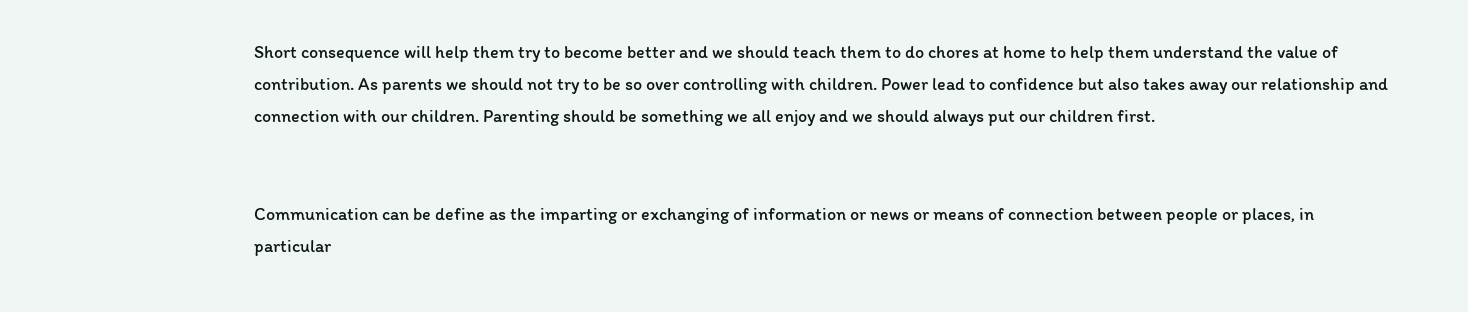Short consequence will help them try to become better and we should teach them to do chores at home to help them understand the value of contribution. As parents we should not try to be so over controlling with children. Power lead to confidence but also takes away our relationship and connection with our children. Parenting should be something we all enjoy and we should always put our children first.


Communication can be define as the imparting or exchanging of information or news or means of connection between people or places, in particular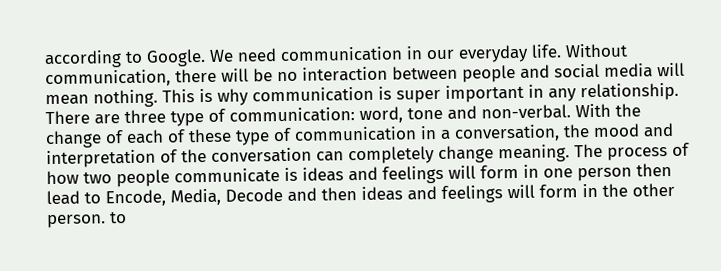according to Google. We need communication in our everyday life. Without communication, there will be no interaction between people and social media will mean nothing. This is why communication is super important in any relationship. There are three type of communication: word, tone and non-verbal. With the change of each of these type of communication in a conversation, the mood and interpretation of the conversation can completely change meaning. The process of how two people communicate is ideas and feelings will form in one person then lead to Encode, Media, Decode and then ideas and feelings will form in the other person. to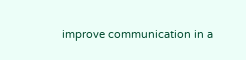improve communication in a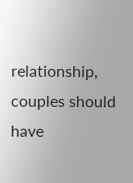relationship, couples should have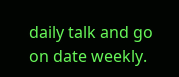daily talk and go on date weekly.